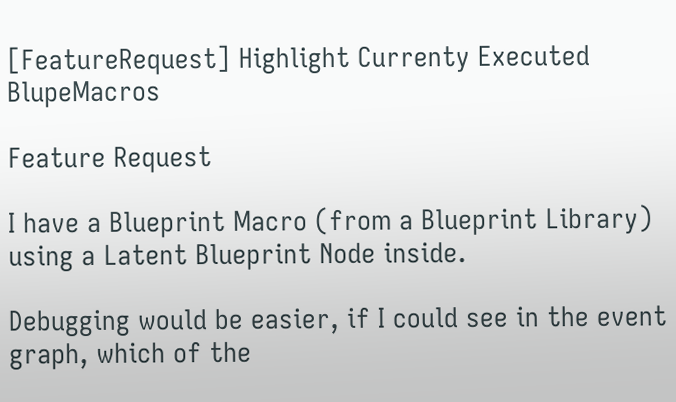[FeatureRequest] Highlight Currenty Executed BlupeMacros

Feature Request

I have a Blueprint Macro (from a Blueprint Library) using a Latent Blueprint Node inside.

Debugging would be easier, if I could see in the event graph, which of the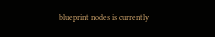blueprint nodes is currently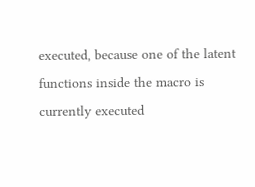executed, because one of the latent functions inside the macro is currently executed